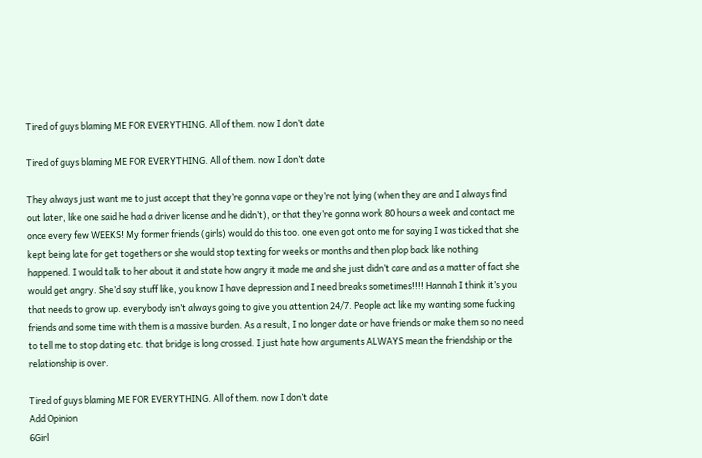Tired of guys blaming ME FOR EVERYTHING. All of them. now I don’t date

Tired of guys blaming ME FOR EVERYTHING. All of them. now I don’t date

They always just want me to just accept that they’re gonna vape or they’re not lying (when they are and I always find out later, like one said he had a driver license and he didn’t), or that they’re gonna work 80 hours a week and contact me once every few WEEKS! My former friends (girls) would do this too. one even got onto me for saying I was ticked that she kept being late for get togethers or she would stop texting for weeks or months and then plop back like nothing happened. I would talk to her about it and state how angry it made me and she just didn’t care and as a matter of fact she would get angry. She’d say stuff like, you know I have depression and I need breaks sometimes!!!! Hannah I think it’s you that needs to grow up. everybody isn’t always going to give you attention 24/7. People act like my wanting some fucking friends and some time with them is a massive burden. As a result, I no longer date or have friends or make them so no need to tell me to stop dating etc. that bridge is long crossed. I just hate how arguments ALWAYS mean the friendship or the relationship is over.

Tired of guys blaming ME FOR EVERYTHING. All of them. now I don’t date
Add Opinion
6Girl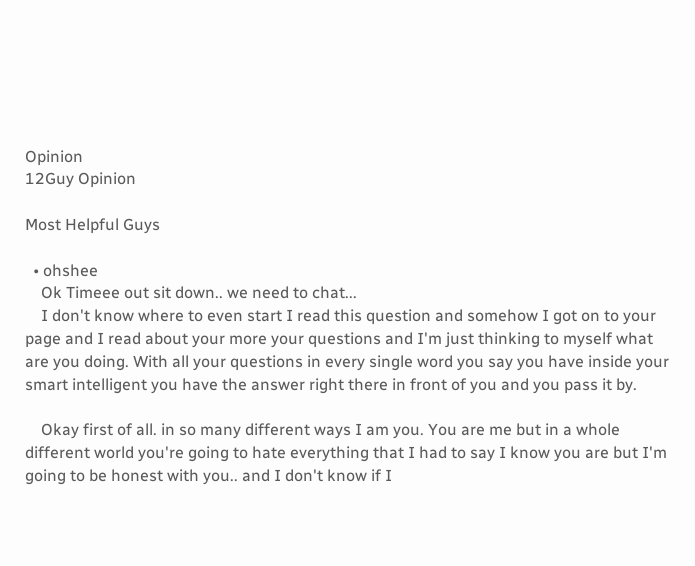Opinion
12Guy Opinion

Most Helpful Guys

  • ohshee
    Ok Timeee out sit down.. we need to chat...
    I don't know where to even start I read this question and somehow I got on to your page and I read about your more your questions and I'm just thinking to myself what are you doing. With all your questions in every single word you say you have inside your smart intelligent you have the answer right there in front of you and you pass it by.

    Okay first of all. in so many different ways I am you. You are me but in a whole different world you're going to hate everything that I had to say I know you are but I'm going to be honest with you.. and I don't know if I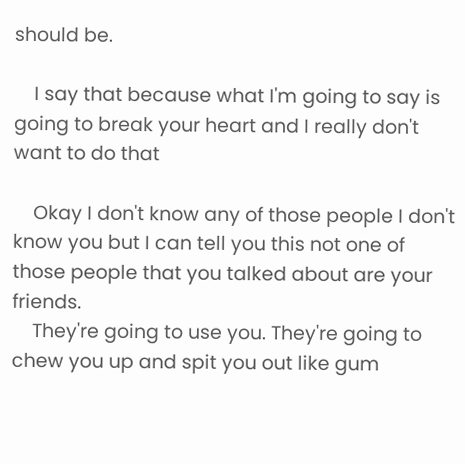should be.

    I say that because what I'm going to say is going to break your heart and I really don't want to do that

    Okay I don't know any of those people I don't know you but I can tell you this not one of those people that you talked about are your friends.
    They're going to use you. They're going to chew you up and spit you out like gum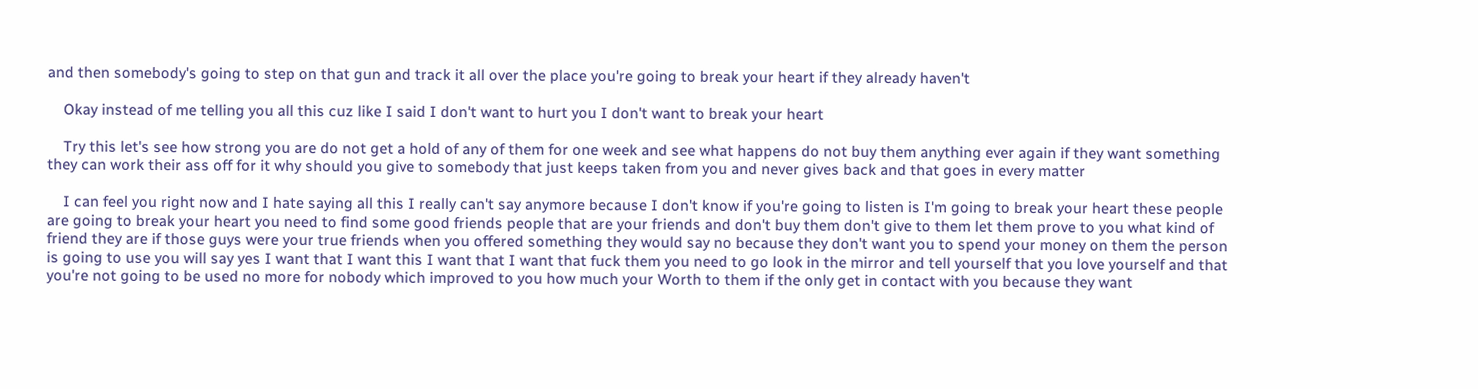and then somebody's going to step on that gun and track it all over the place you're going to break your heart if they already haven't

    Okay instead of me telling you all this cuz like I said I don't want to hurt you I don't want to break your heart

    Try this let's see how strong you are do not get a hold of any of them for one week and see what happens do not buy them anything ever again if they want something they can work their ass off for it why should you give to somebody that just keeps taken from you and never gives back and that goes in every matter

    I can feel you right now and I hate saying all this I really can't say anymore because I don't know if you're going to listen is I'm going to break your heart these people are going to break your heart you need to find some good friends people that are your friends and don't buy them don't give to them let them prove to you what kind of friend they are if those guys were your true friends when you offered something they would say no because they don't want you to spend your money on them the person is going to use you will say yes I want that I want this I want that I want that fuck them you need to go look in the mirror and tell yourself that you love yourself and that you're not going to be used no more for nobody which improved to you how much your Worth to them if the only get in contact with you because they want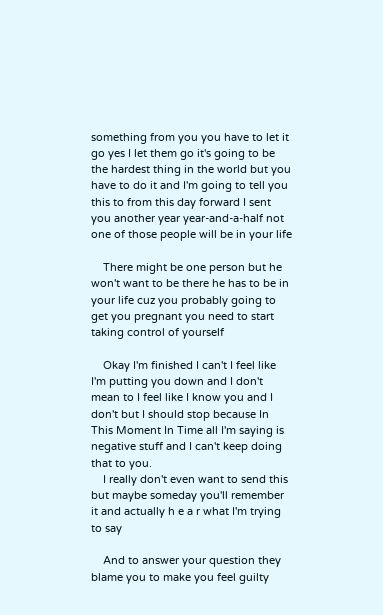something from you you have to let it go yes I let them go it's going to be the hardest thing in the world but you have to do it and I'm going to tell you this to from this day forward I sent you another year year-and-a-half not one of those people will be in your life

    There might be one person but he won't want to be there he has to be in your life cuz you probably going to get you pregnant you need to start taking control of yourself

    Okay I'm finished I can't I feel like I'm putting you down and I don't mean to I feel like I know you and I don't but I should stop because In This Moment In Time all I'm saying is negative stuff and I can't keep doing that to you.
    I really don't even want to send this but maybe someday you'll remember it and actually h e a r what I'm trying to say

    And to answer your question they blame you to make you feel guilty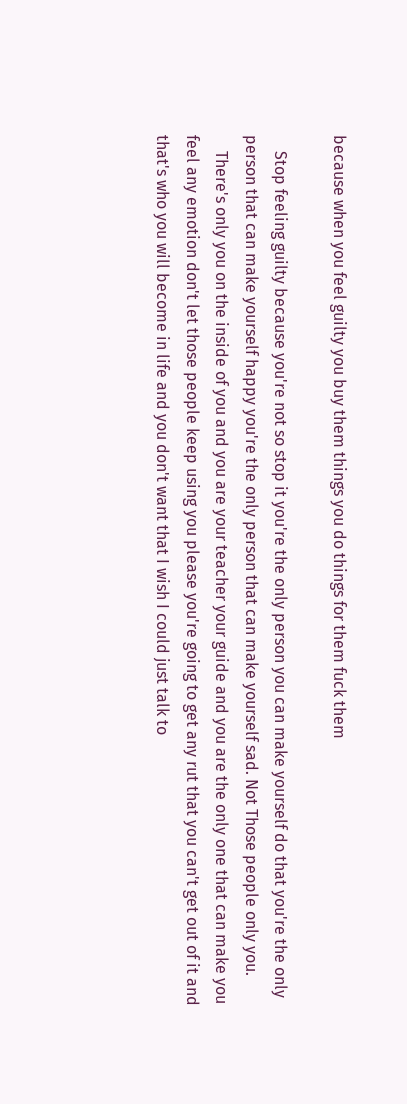because when you feel guilty you buy them things you do things for them fuck them

    Stop feeling guilty because you're not so stop it you're the only person you can make yourself do that you're the only person that can make yourself happy you're the only person that can make yourself sad. Not Those people only you.
    There's only you on the inside of you and you are your teacher your guide and you are the only one that can make you feel any emotion don't let those people keep using you please you're going to get any rut that you can't get out of it and that's who you will become in life and you don't want that I wish I could just talk to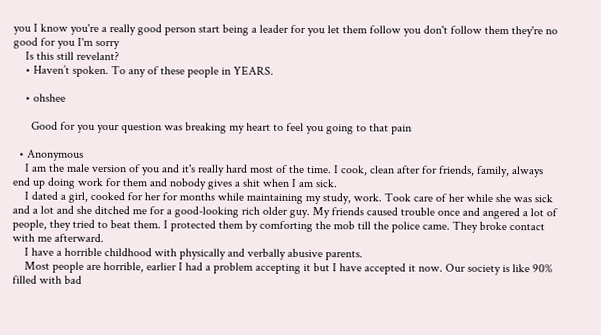you I know you're a really good person start being a leader for you let them follow you don't follow them they're no good for you I'm sorry
    Is this still revelant?
    • Haven’t spoken. To any of these people in YEARS.

    • ohshee

      Good for you your question was breaking my heart to feel you going to that pain

  • Anonymous
    I am the male version of you and it's really hard most of the time. I cook, clean after for friends, family, always end up doing work for them and nobody gives a shit when I am sick.
    I dated a girl, cooked for her for months while maintaining my study, work. Took care of her while she was sick and a lot and she ditched me for a good-looking rich older guy. My friends caused trouble once and angered a lot of people, they tried to beat them. I protected them by comforting the mob till the police came. They broke contact with me afterward.
    I have a horrible childhood with physically and verbally abusive parents.
    Most people are horrible, earlier I had a problem accepting it but I have accepted it now. Our society is like 90% filled with bad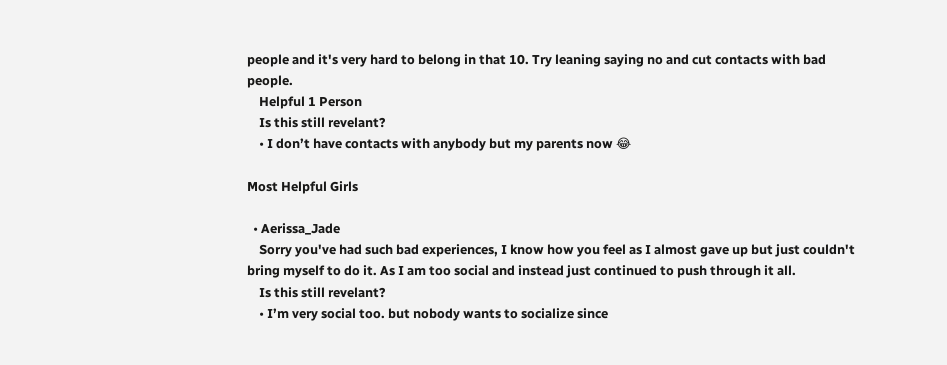people and it's very hard to belong in that 10. Try leaning saying no and cut contacts with bad people.
    Helpful 1 Person
    Is this still revelant?
    • I don’t have contacts with anybody but my parents now 😂

Most Helpful Girls

  • Aerissa_Jade
    Sorry you've had such bad experiences, I know how you feel as I almost gave up but just couldn't bring myself to do it. As I am too social and instead just continued to push through it all.
    Is this still revelant?
    • I’m very social too. but nobody wants to socialize since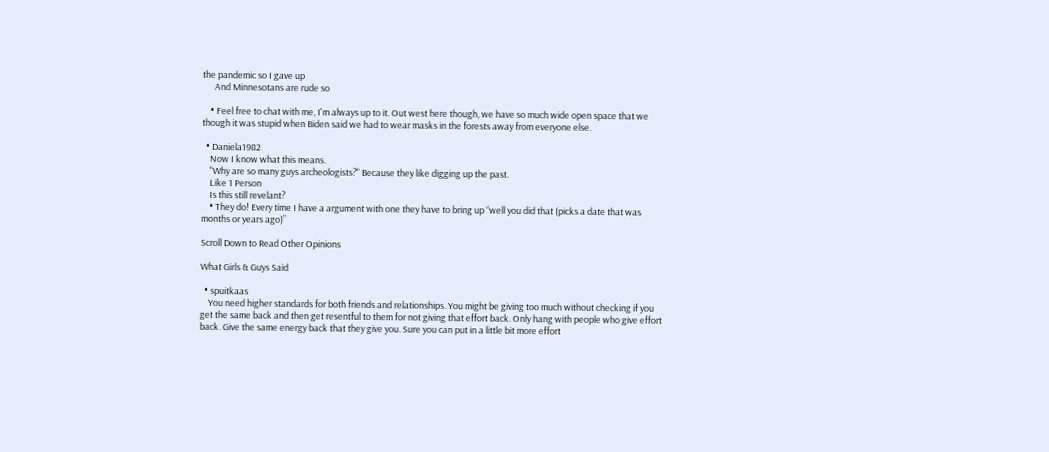the pandemic so I gave up
      And Minnesotans are rude so

    • Feel free to chat with me, I'm always up to it. Out west here though, we have so much wide open space that we though it was stupid when Biden said we had to wear masks in the forests away from everyone else.

  • Daniela1982
    Now I know what this means.
    "Why are so many guys archeologists?" Because they like digging up the past.
    Like 1 Person
    Is this still revelant?
    • They do! Every time I have a argument with one they have to bring up “well you did that (picks a date that was months or years ago)”

Scroll Down to Read Other Opinions

What Girls & Guys Said

  • spuitkaas
    You need higher standards for both friends and relationships. You might be giving too much without checking if you get the same back and then get resentful to them for not giving that effort back. Only hang with people who give effort back. Give the same energy back that they give you. Sure you can put in a little bit more effort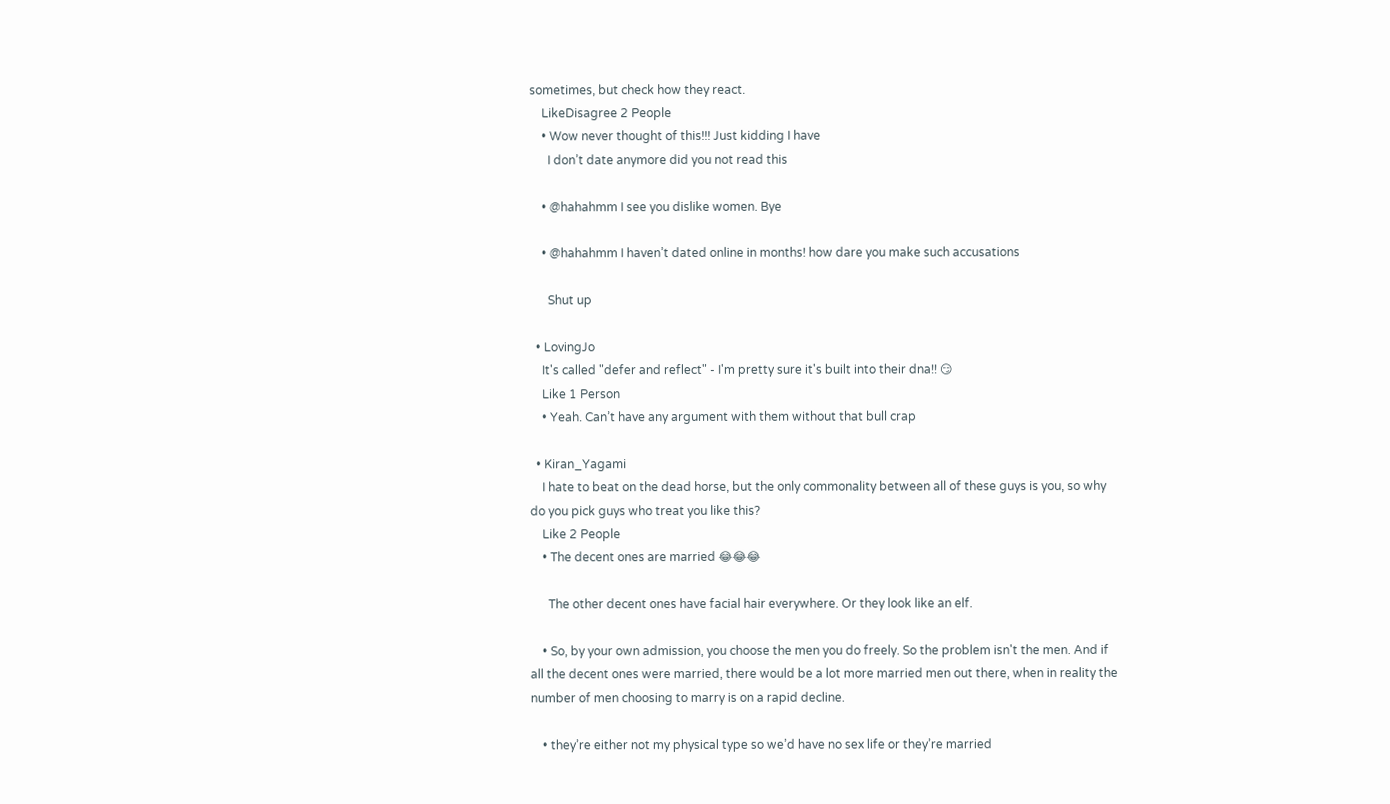sometimes, but check how they react.
    LikeDisagree 2 People
    • Wow never thought of this!!! Just kidding I have
      I don’t date anymore did you not read this

    • @hahahmm I see you dislike women. Bye

    • @hahahmm I haven’t dated online in months! how dare you make such accusations

      Shut up

  • LovingJo
    It's called "defer and reflect" - I'm pretty sure it's built into their dna!! 😏
    Like 1 Person
    • Yeah. Can’t have any argument with them without that bull crap

  • Kiran_Yagami
    I hate to beat on the dead horse, but the only commonality between all of these guys is you, so why do you pick guys who treat you like this?
    Like 2 People
    • The decent ones are married 😂😂😂

      The other decent ones have facial hair everywhere. Or they look like an elf.

    • So, by your own admission, you choose the men you do freely. So the problem isn't the men. And if all the decent ones were married, there would be a lot more married men out there, when in reality the number of men choosing to marry is on a rapid decline.

    • they’re either not my physical type so we’d have no sex life or they’re married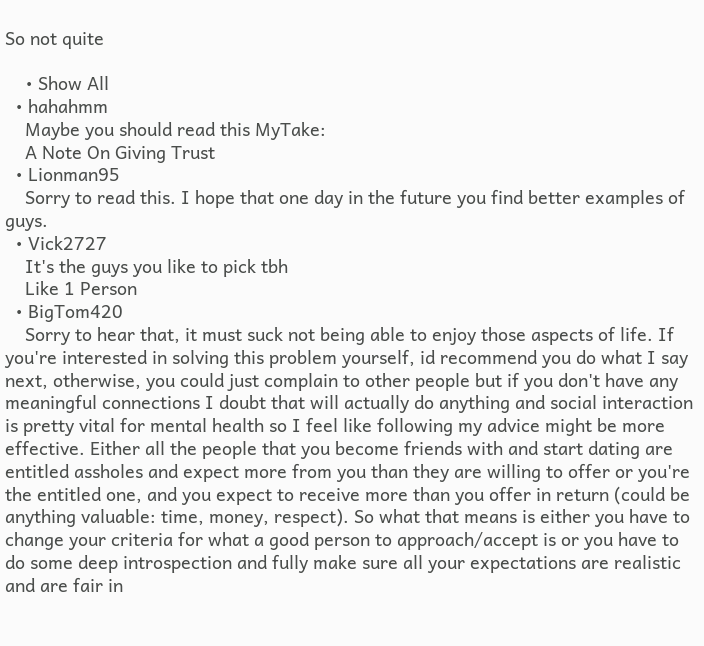So not quite

    • Show All
  • hahahmm
    Maybe you should read this MyTake:
    A Note On Giving Trust
  • Lionman95
    Sorry to read this. I hope that one day in the future you find better examples of guys.
  • Vick2727
    It's the guys you like to pick tbh
    Like 1 Person
  • BigTom420
    Sorry to hear that, it must suck not being able to enjoy those aspects of life. If you're interested in solving this problem yourself, id recommend you do what I say next, otherwise, you could just complain to other people but if you don't have any meaningful connections I doubt that will actually do anything and social interaction is pretty vital for mental health so I feel like following my advice might be more effective. Either all the people that you become friends with and start dating are entitled assholes and expect more from you than they are willing to offer or you're the entitled one, and you expect to receive more than you offer in return (could be anything valuable: time, money, respect). So what that means is either you have to change your criteria for what a good person to approach/accept is or you have to do some deep introspection and fully make sure all your expectations are realistic and are fair in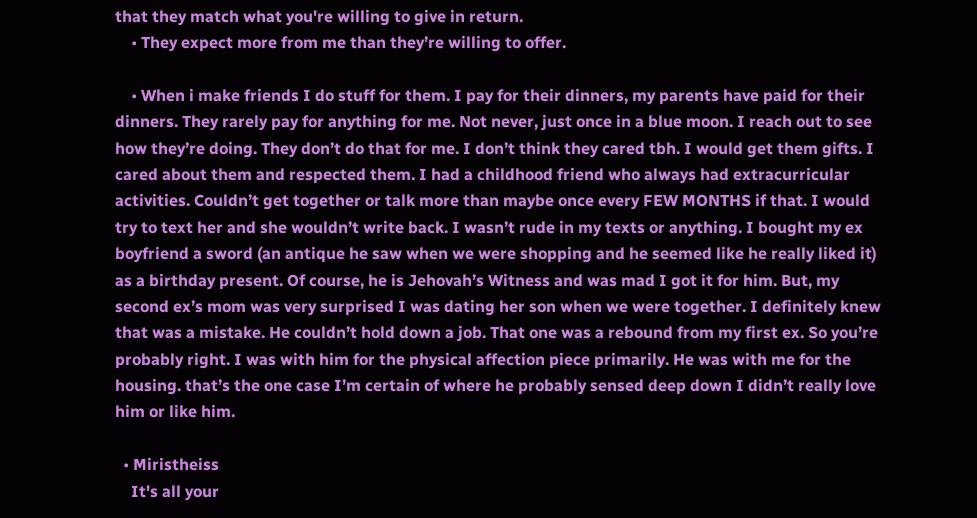that they match what you're willing to give in return.
    • They expect more from me than they’re willing to offer.

    • When i make friends I do stuff for them. I pay for their dinners, my parents have paid for their dinners. They rarely pay for anything for me. Not never, just once in a blue moon. I reach out to see how they’re doing. They don’t do that for me. I don’t think they cared tbh. I would get them gifts. I cared about them and respected them. I had a childhood friend who always had extracurricular activities. Couldn’t get together or talk more than maybe once every FEW MONTHS if that. I would try to text her and she wouldn’t write back. I wasn’t rude in my texts or anything. I bought my ex boyfriend a sword (an antique he saw when we were shopping and he seemed like he really liked it) as a birthday present. Of course, he is Jehovah’s Witness and was mad I got it for him. But, my second ex’s mom was very surprised I was dating her son when we were together. I definitely knew that was a mistake. He couldn’t hold down a job. That one was a rebound from my first ex. So you’re probably right. I was with him for the physical affection piece primarily. He was with me for the housing. that’s the one case I’m certain of where he probably sensed deep down I didn’t really love him or like him.

  • Miristheiss
    It's all your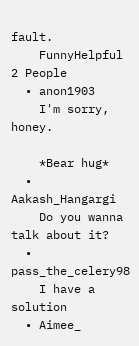fault.
    FunnyHelpful 2 People
  • anon1903
    I'm sorry, honey.

    *Bear hug*
  • Aakash_Hangargi
    Do you wanna talk about it?
  • pass_the_celery98
    I have a solution
  • Aimee_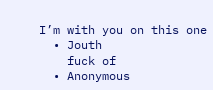I’m with you on this one
  • Jouth
    fuck of
  • Anonymous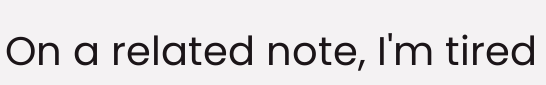On a related note, I'm tired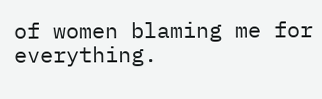of women blaming me for everything.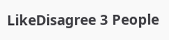LikeDisagree 3 People